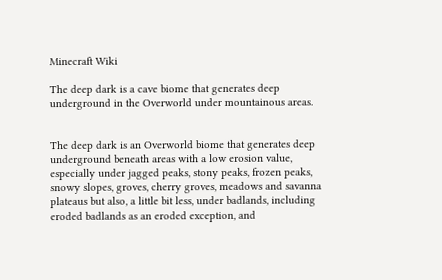Minecraft Wiki

The deep dark is a cave biome that generates deep underground in the Overworld under mountainous areas.


The deep dark is an Overworld biome that generates deep underground beneath areas with a low erosion value, especially under jagged peaks, stony peaks, frozen peaks, snowy slopes, groves, cherry groves, meadows and savanna plateaus but also, a little bit less, under badlands, including eroded badlands as an eroded exception, and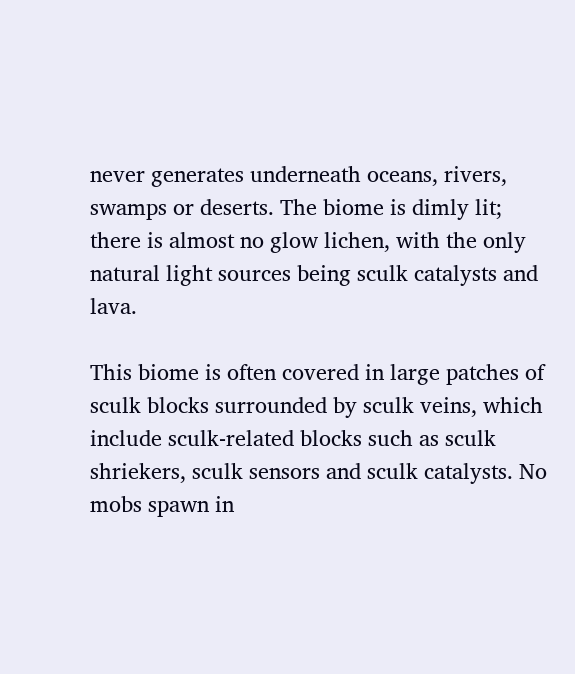never generates underneath oceans, rivers, swamps or deserts. The biome is dimly lit; there is almost no glow lichen, with the only natural light sources being sculk catalysts and lava.

This biome is often covered in large patches of sculk blocks surrounded by sculk veins, which include sculk-related blocks such as sculk shriekers, sculk sensors and sculk catalysts. No mobs spawn in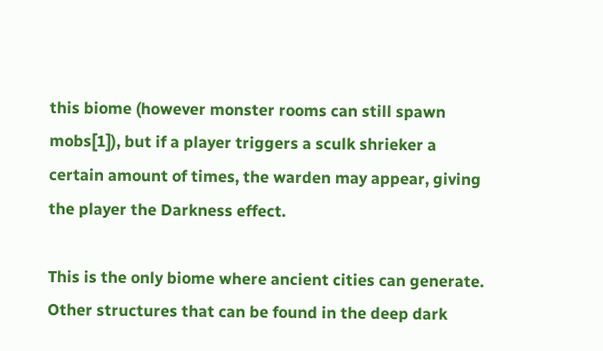this biome (however monster rooms can still spawn mobs[1]), but if a player triggers a sculk shrieker a certain amount of times, the warden may appear, giving the player the Darkness effect.

This is the only biome where ancient cities can generate. Other structures that can be found in the deep dark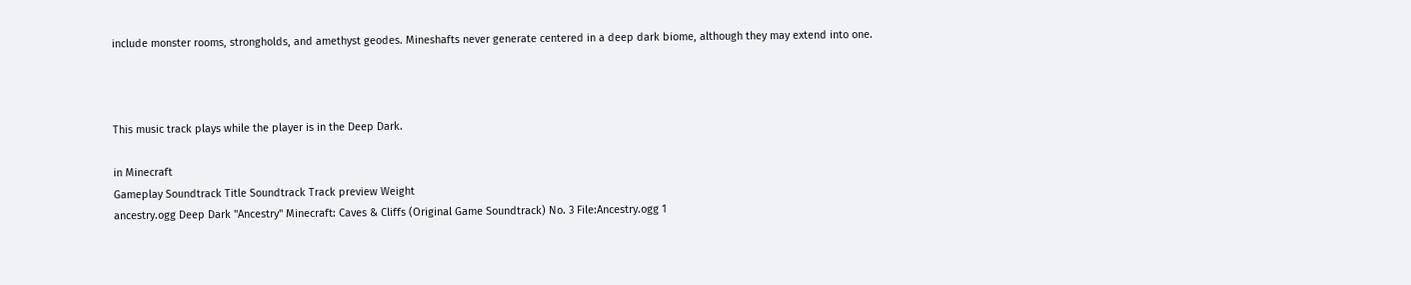include monster rooms, strongholds, and amethyst geodes. Mineshafts never generate centered in a deep dark biome, although they may extend into one.



This music track plays while the player is in the Deep Dark.

in Minecraft
Gameplay Soundtrack Title Soundtrack Track preview Weight
ancestry.ogg Deep Dark "Ancestry" Minecraft: Caves & Cliffs (Original Game Soundtrack) No. 3 File:Ancestry.ogg 1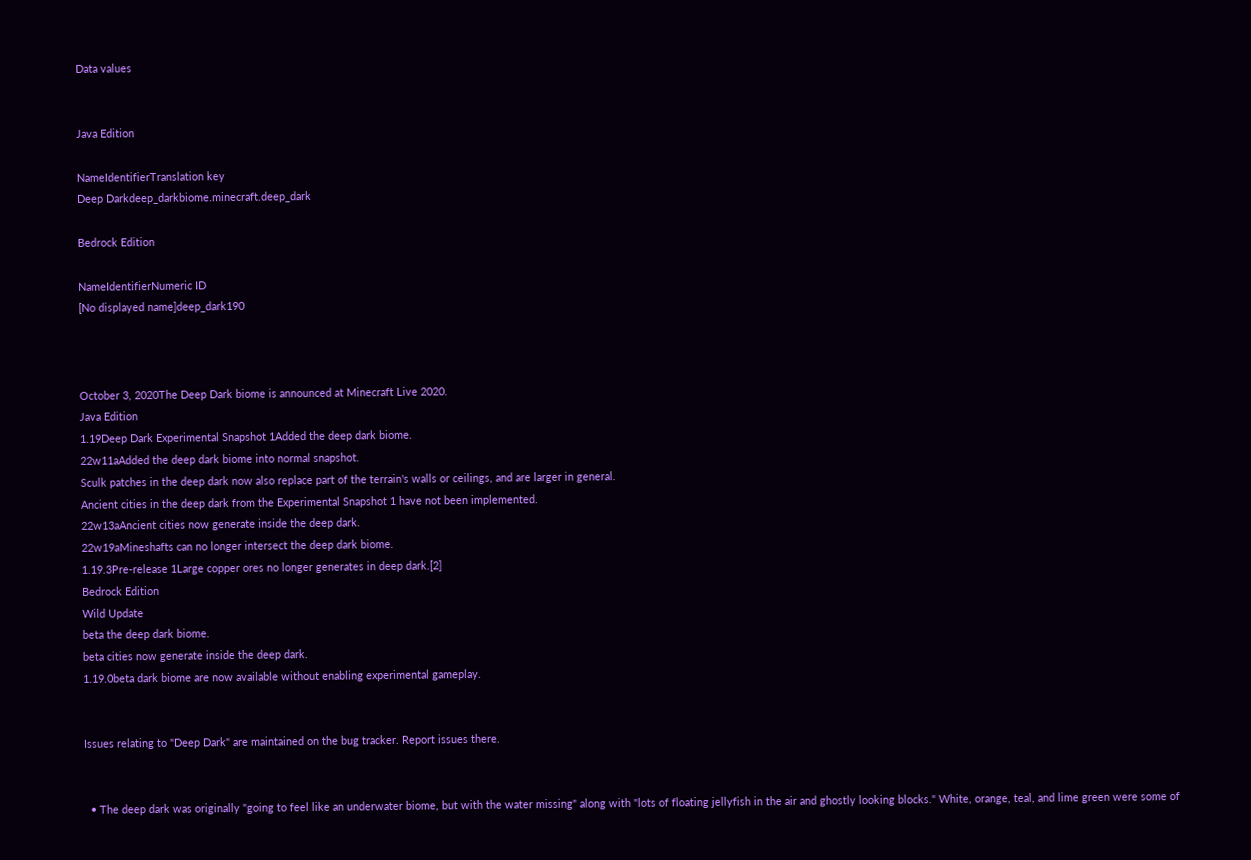Data values


Java Edition

NameIdentifierTranslation key
Deep Darkdeep_darkbiome.minecraft.deep_dark

Bedrock Edition

NameIdentifierNumeric ID
[No displayed name]deep_dark190



October 3, 2020The Deep Dark biome is announced at Minecraft Live 2020.
Java Edition
1.19Deep Dark Experimental Snapshot 1Added the deep dark biome.
22w11aAdded the deep dark biome into normal snapshot.
Sculk patches in the deep dark now also replace part of the terrain's walls or ceilings, and are larger in general.
Ancient cities in the deep dark from the Experimental Snapshot 1 have not been implemented.
22w13aAncient cities now generate inside the deep dark.
22w19aMineshafts can no longer intersect the deep dark biome.
1.19.3Pre-release 1Large copper ores no longer generates in deep dark.[2]
Bedrock Edition
Wild Update
beta the deep dark biome.
beta cities now generate inside the deep dark.
1.19.0beta dark biome are now available without enabling experimental gameplay.


Issues relating to "Deep Dark" are maintained on the bug tracker. Report issues there.


  • The deep dark was originally "going to feel like an underwater biome, but with the water missing" along with "lots of floating jellyfish in the air and ghostly looking blocks." White, orange, teal, and lime green were some of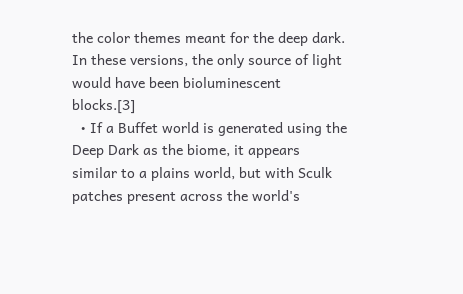the color themes meant for the deep dark. In these versions, the only source of light would have been bioluminescent blocks.[3]
  • If a Buffet world is generated using the Deep Dark as the biome, it appears similar to a plains world, but with Sculk patches present across the world's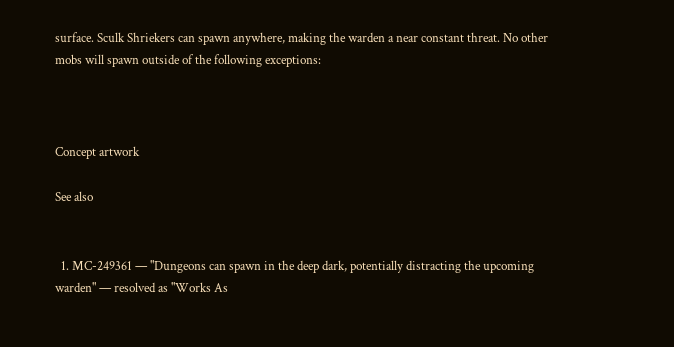surface. Sculk Shriekers can spawn anywhere, making the warden a near constant threat. No other mobs will spawn outside of the following exceptions:



Concept artwork

See also


  1. MC-249361 — "Dungeons can spawn in the deep dark, potentially distracting the upcoming warden" — resolved as "Works As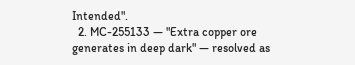Intended".
  2. MC-255133 — "Extra copper ore generates in deep dark" — resolved as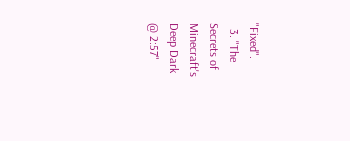"Fixed".
  3. "The Secrets of Minecraft's Deep Dark @ 2:57"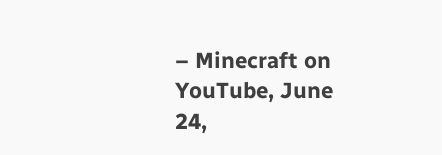– Minecraft on YouTube, June 24,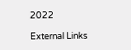2022

External Links